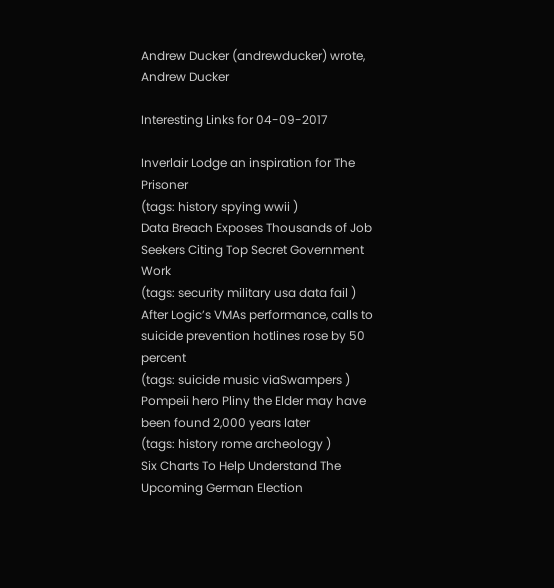Andrew Ducker (andrewducker) wrote,
Andrew Ducker

Interesting Links for 04-09-2017

Inverlair Lodge an inspiration for The Prisoner
(tags: history spying wwii )
Data Breach Exposes Thousands of Job Seekers Citing Top Secret Government Work
(tags: security military usa data fail )
After Logic’s VMAs performance, calls to suicide prevention hotlines rose by 50 percent
(tags: suicide music viaSwampers )
Pompeii hero Pliny the Elder may have been found 2,000 years later
(tags: history rome archeology )
Six Charts To Help Understand The Upcoming German Election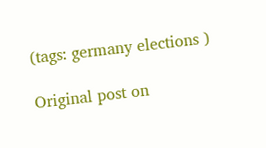(tags: germany elections )

Original post on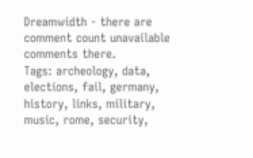Dreamwidth - there are comment count unavailable comments there.
Tags: archeology, data, elections, fail, germany, history, links, military, music, rome, security,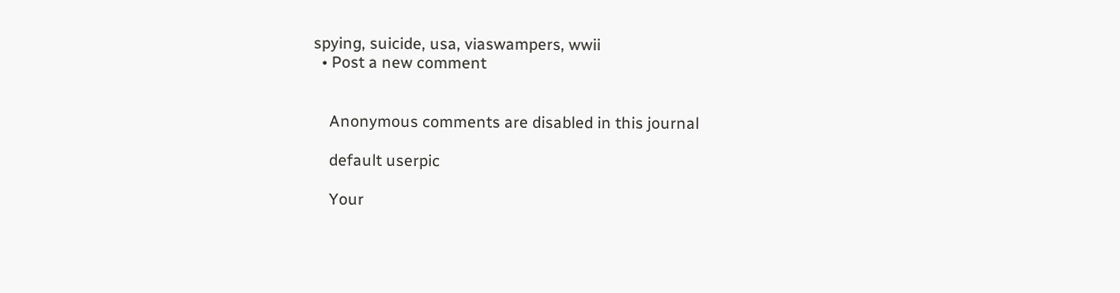spying, suicide, usa, viaswampers, wwii
  • Post a new comment


    Anonymous comments are disabled in this journal

    default userpic

    Your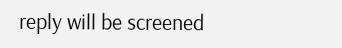reply will be screened